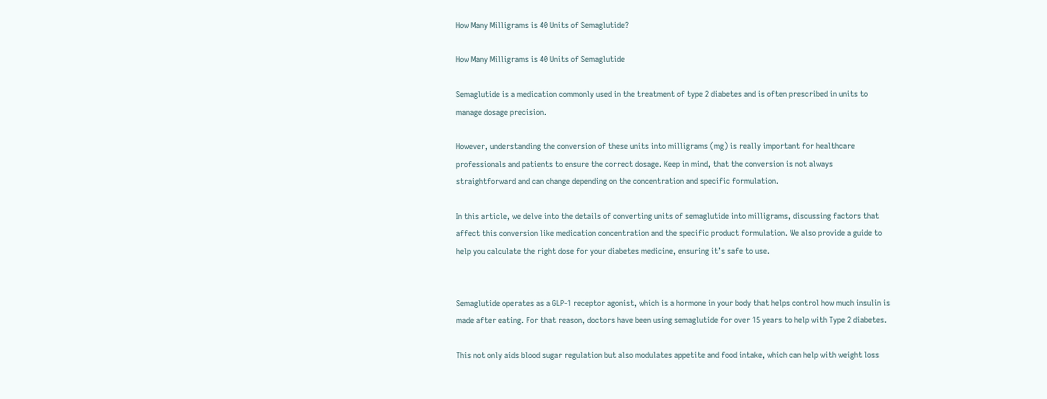How Many Milligrams is 40 Units of Semaglutide?

How Many Milligrams is 40 Units of Semaglutide

Semaglutide is a medication commonly used in the treatment of type 2 diabetes and is often prescribed in units to manage dosage precision.

However, understanding the conversion of these units into milligrams (mg) is really important for healthcare professionals and patients to ensure the correct dosage. Keep in mind, that the conversion is not always straightforward and can change depending on the concentration and specific formulation.

In this article, we delve into the details of converting units of semaglutide into milligrams, discussing factors that affect this conversion like medication concentration and the specific product formulation. We also provide a guide to help you calculate the right dose for your diabetes medicine, ensuring it’s safe to use.


Semaglutide operates as a GLP-1 receptor agonist, which is a hormone in your body that helps control how much insulin is made after eating. For that reason, doctors have been using semaglutide for over 15 years to help with Type 2 diabetes.

This not only aids blood sugar regulation but also modulates appetite and food intake, which can help with weight loss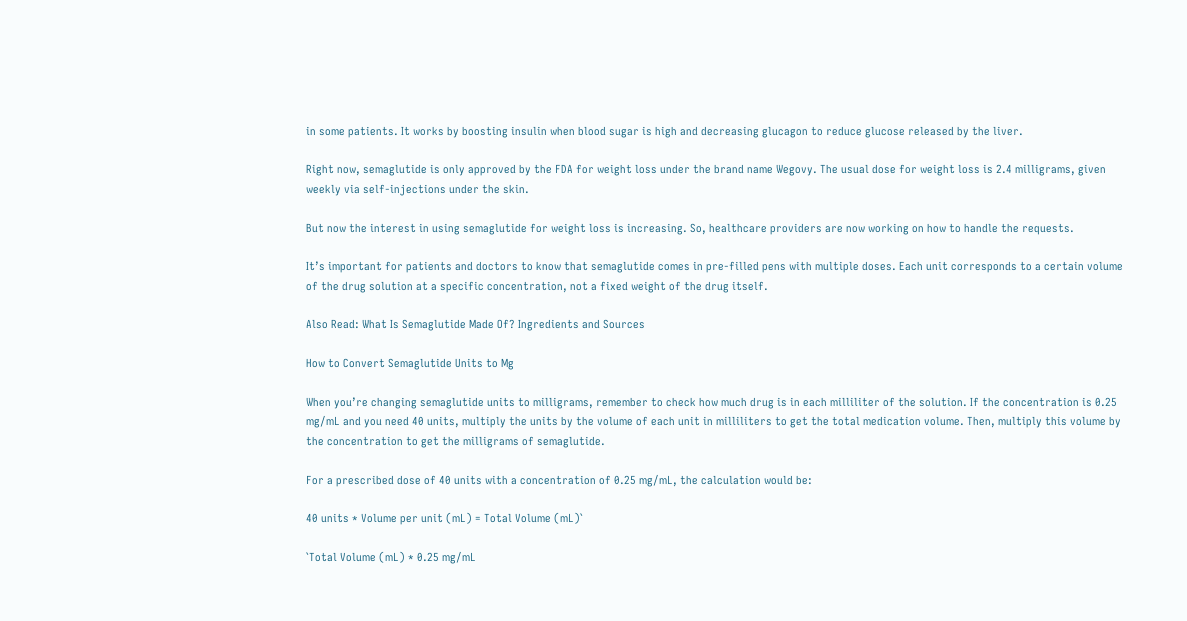in some patients. It works by boosting insulin when blood sugar is high and decreasing glucagon to reduce glucose released by the liver.

Right now, semaglutide is only approved by the FDA for weight loss under the brand name Wegovy. The usual dose for weight loss is 2.4 milligrams, given weekly via self-injections under the skin.

But now the interest in using semaglutide for weight loss is increasing. So, healthcare providers are now working on how to handle the requests.

It’s important for patients and doctors to know that semaglutide comes in pre-filled pens with multiple doses. Each unit corresponds to a certain volume of the drug solution at a specific concentration, not a fixed weight of the drug itself.

Also Read: What Is Semaglutide Made Of? Ingredients and Sources

How to Convert Semaglutide Units to Mg

When you’re changing semaglutide units to milligrams, remember to check how much drug is in each milliliter of the solution. If the concentration is 0.25 mg/mL and you need 40 units, multiply the units by the volume of each unit in milliliters to get the total medication volume. Then, multiply this volume by the concentration to get the milligrams of semaglutide.

For a prescribed dose of 40 units with a concentration of 0.25 mg/mL, the calculation would be:

40 units * Volume per unit (mL) = Total Volume (mL)`

`Total Volume (mL) * 0.25 mg/mL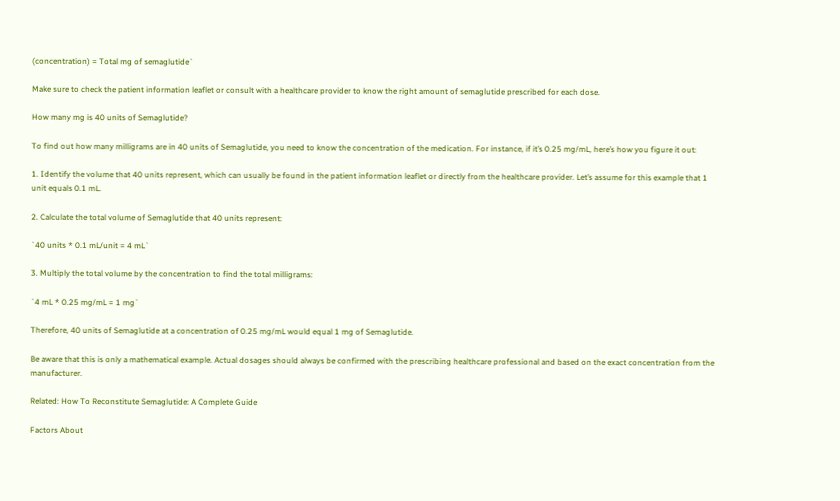(concentration) = Total mg of semaglutide`

Make sure to check the patient information leaflet or consult with a healthcare provider to know the right amount of semaglutide prescribed for each dose.

How many mg is 40 units of Semaglutide?

To find out how many milligrams are in 40 units of Semaglutide, you need to know the concentration of the medication. For instance, if it’s 0.25 mg/mL, here’s how you figure it out:

1. Identify the volume that 40 units represent, which can usually be found in the patient information leaflet or directly from the healthcare provider. Let’s assume for this example that 1 unit equals 0.1 mL.

2. Calculate the total volume of Semaglutide that 40 units represent:

`40 units * 0.1 mL/unit = 4 mL`

3. Multiply the total volume by the concentration to find the total milligrams:

`4 mL * 0.25 mg/mL = 1 mg`

Therefore, 40 units of Semaglutide at a concentration of 0.25 mg/mL would equal 1 mg of Semaglutide.

Be aware that this is only a mathematical example. Actual dosages should always be confirmed with the prescribing healthcare professional and based on the exact concentration from the manufacturer.

Related: How To Reconstitute Semaglutide: A Complete Guide

Factors About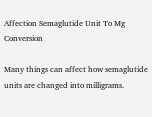Affection Semaglutide Unit To Mg Conversion

Many things can affect how semaglutide units are changed into milligrams.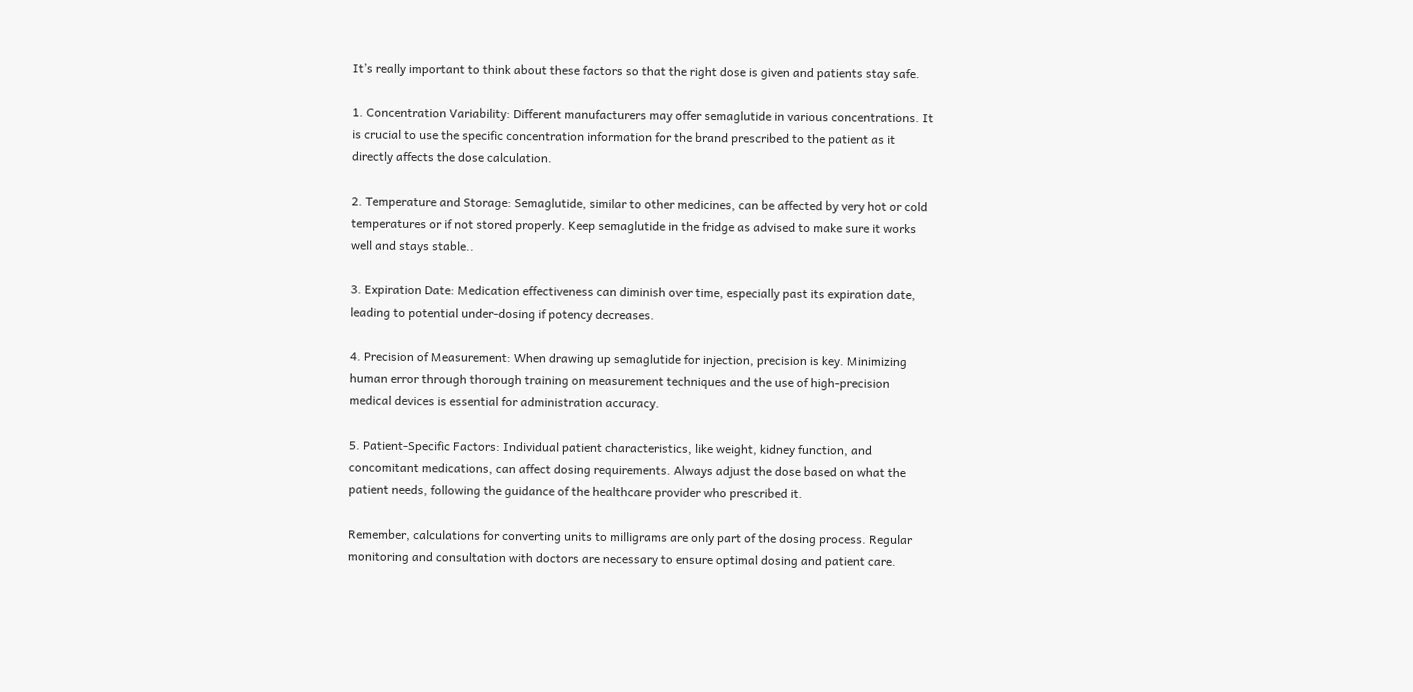It’s really important to think about these factors so that the right dose is given and patients stay safe.

1. Concentration Variability: Different manufacturers may offer semaglutide in various concentrations. It is crucial to use the specific concentration information for the brand prescribed to the patient as it directly affects the dose calculation.

2. Temperature and Storage: Semaglutide, similar to other medicines, can be affected by very hot or cold temperatures or if not stored properly. Keep semaglutide in the fridge as advised to make sure it works well and stays stable..

3. Expiration Date: Medication effectiveness can diminish over time, especially past its expiration date, leading to potential under-dosing if potency decreases.

4. Precision of Measurement: When drawing up semaglutide for injection, precision is key. Minimizing human error through thorough training on measurement techniques and the use of high-precision medical devices is essential for administration accuracy.

5. Patient-Specific Factors: Individual patient characteristics, like weight, kidney function, and concomitant medications, can affect dosing requirements. Always adjust the dose based on what the patient needs, following the guidance of the healthcare provider who prescribed it.

Remember, calculations for converting units to milligrams are only part of the dosing process. Regular monitoring and consultation with doctors are necessary to ensure optimal dosing and patient care.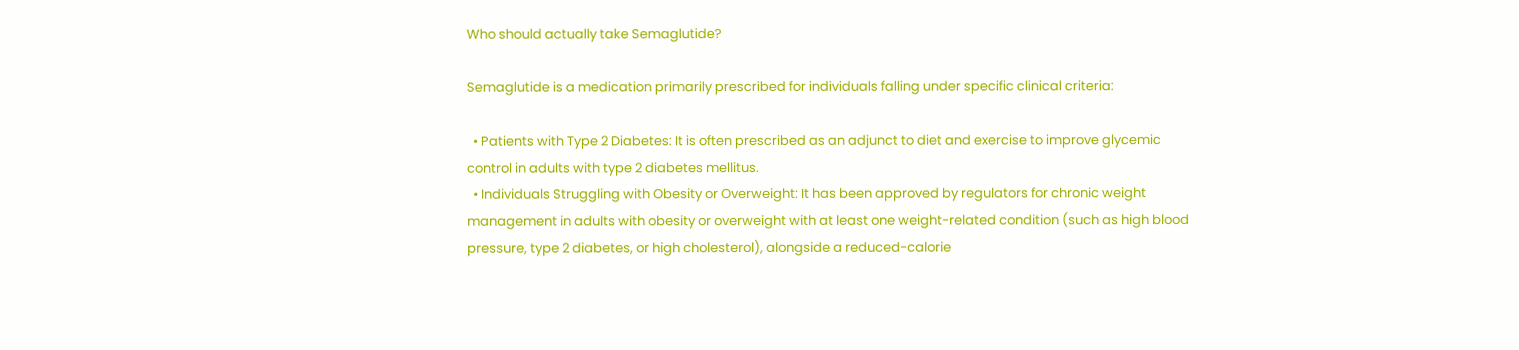Who should actually take Semaglutide?

Semaglutide is a medication primarily prescribed for individuals falling under specific clinical criteria:

  • Patients with Type 2 Diabetes: It is often prescribed as an adjunct to diet and exercise to improve glycemic control in adults with type 2 diabetes mellitus.
  • Individuals Struggling with Obesity or Overweight: It has been approved by regulators for chronic weight management in adults with obesity or overweight with at least one weight-related condition (such as high blood pressure, type 2 diabetes, or high cholesterol), alongside a reduced-calorie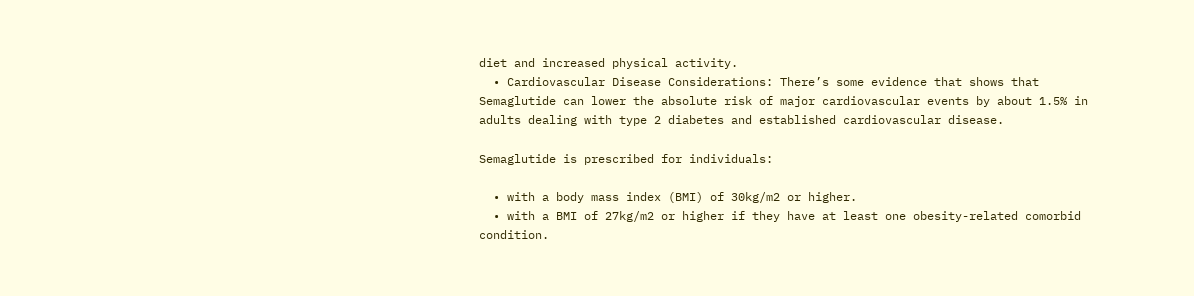diet and increased physical activity.
  • Cardiovascular Disease Considerations: There’s some evidence that shows that Semaglutide can lower the absolute risk of major cardiovascular events by about 1.5% in adults dealing with type 2 diabetes and established cardiovascular disease.

Semaglutide is prescribed for individuals:

  • with a body mass index (BMI) of 30kg/m2 or higher.
  • with a BMI of 27kg/m2 or higher if they have at least one obesity-related comorbid condition.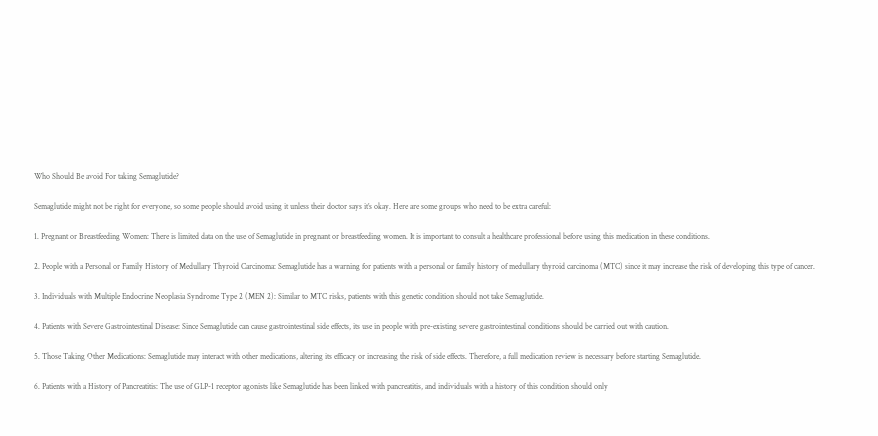Who Should Be avoid For taking Semaglutide?

Semaglutide might not be right for everyone, so some people should avoid using it unless their doctor says it’s okay. Here are some groups who need to be extra careful:

1. Pregnant or Breastfeeding Women: There is limited data on the use of Semaglutide in pregnant or breastfeeding women. It is important to consult a healthcare professional before using this medication in these conditions.

2. People with a Personal or Family History of Medullary Thyroid Carcinoma: Semaglutide has a warning for patients with a personal or family history of medullary thyroid carcinoma (MTC) since it may increase the risk of developing this type of cancer.

3. Individuals with Multiple Endocrine Neoplasia Syndrome Type 2 (MEN 2): Similar to MTC risks, patients with this genetic condition should not take Semaglutide.

4. Patients with Severe Gastrointestinal Disease: Since Semaglutide can cause gastrointestinal side effects, its use in people with pre-existing severe gastrointestinal conditions should be carried out with caution.

5. Those Taking Other Medications: Semaglutide may interact with other medications, altering its efficacy or increasing the risk of side effects. Therefore, a full medication review is necessary before starting Semaglutide.

6. Patients with a History of Pancreatitis: The use of GLP-1 receptor agonists like Semaglutide has been linked with pancreatitis, and individuals with a history of this condition should only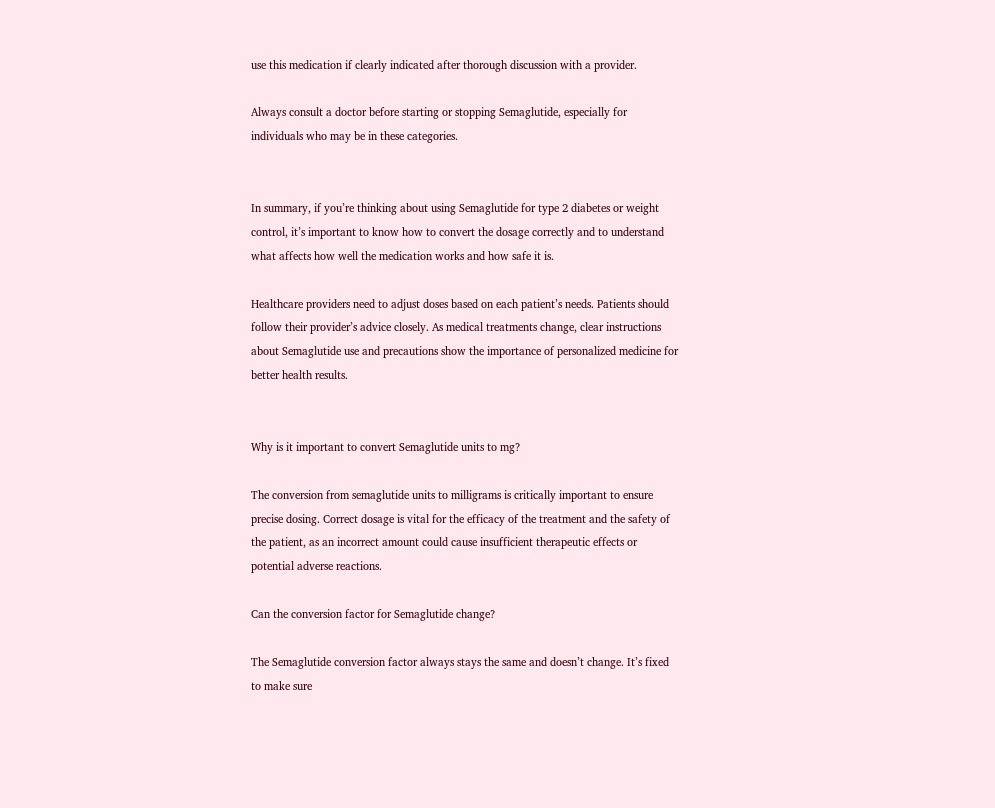use this medication if clearly indicated after thorough discussion with a provider.

Always consult a doctor before starting or stopping Semaglutide, especially for individuals who may be in these categories.


In summary, if you’re thinking about using Semaglutide for type 2 diabetes or weight control, it’s important to know how to convert the dosage correctly and to understand what affects how well the medication works and how safe it is.

Healthcare providers need to adjust doses based on each patient’s needs. Patients should follow their provider’s advice closely. As medical treatments change, clear instructions about Semaglutide use and precautions show the importance of personalized medicine for better health results.


Why is it important to convert Semaglutide units to mg?

The conversion from semaglutide units to milligrams is critically important to ensure precise dosing. Correct dosage is vital for the efficacy of the treatment and the safety of the patient, as an incorrect amount could cause insufficient therapeutic effects or potential adverse reactions.

Can the conversion factor for Semaglutide change?

The Semaglutide conversion factor always stays the same and doesn’t change. It’s fixed to make sure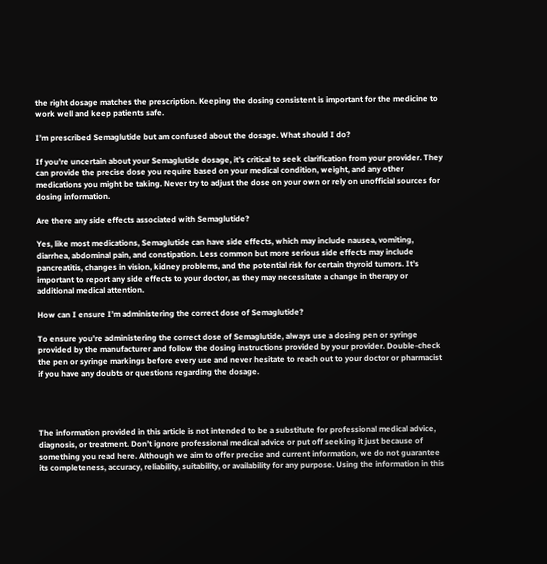the right dosage matches the prescription. Keeping the dosing consistent is important for the medicine to work well and keep patients safe.

I’m prescribed Semaglutide but am confused about the dosage. What should I do?

If you’re uncertain about your Semaglutide dosage, it’s critical to seek clarification from your provider. They can provide the precise dose you require based on your medical condition, weight, and any other medications you might be taking. Never try to adjust the dose on your own or rely on unofficial sources for dosing information.

Are there any side effects associated with Semaglutide?

Yes, like most medications, Semaglutide can have side effects, which may include nausea, vomiting, diarrhea, abdominal pain, and constipation. Less common but more serious side effects may include pancreatitis, changes in vision, kidney problems, and the potential risk for certain thyroid tumors. It’s important to report any side effects to your doctor, as they may necessitate a change in therapy or additional medical attention.

How can I ensure I’m administering the correct dose of Semaglutide?

To ensure you’re administering the correct dose of Semaglutide, always use a dosing pen or syringe provided by the manufacturer and follow the dosing instructions provided by your provider. Double-check the pen or syringe markings before every use and never hesitate to reach out to your doctor or pharmacist if you have any doubts or questions regarding the dosage.




The information provided in this article is not intended to be a substitute for professional medical advice, diagnosis, or treatment. Don’t ignore professional medical advice or put off seeking it just because of something you read here. Although we aim to offer precise and current information, we do not guarantee its completeness, accuracy, reliability, suitability, or availability for any purpose. Using the information in this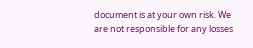document is at your own risk. We are not responsible for any losses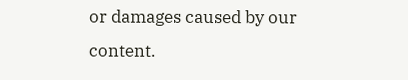or damages caused by our content.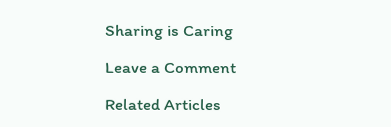Sharing is Caring

Leave a Comment

Related Articles